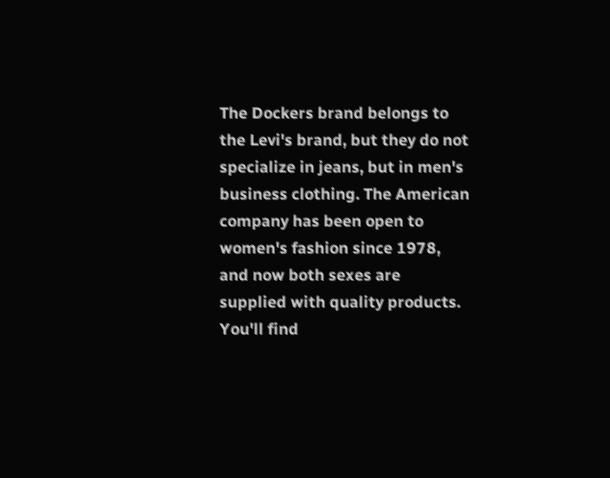The Dockers brand belongs to the Levi's brand, but they do not specialize in jeans, but in men's business clothing. The American company has been open to women's fashion since 1978, and now both sexes are supplied with quality products. You'll find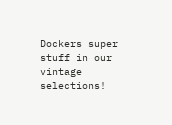Dockers super stuff in our vintage selections!